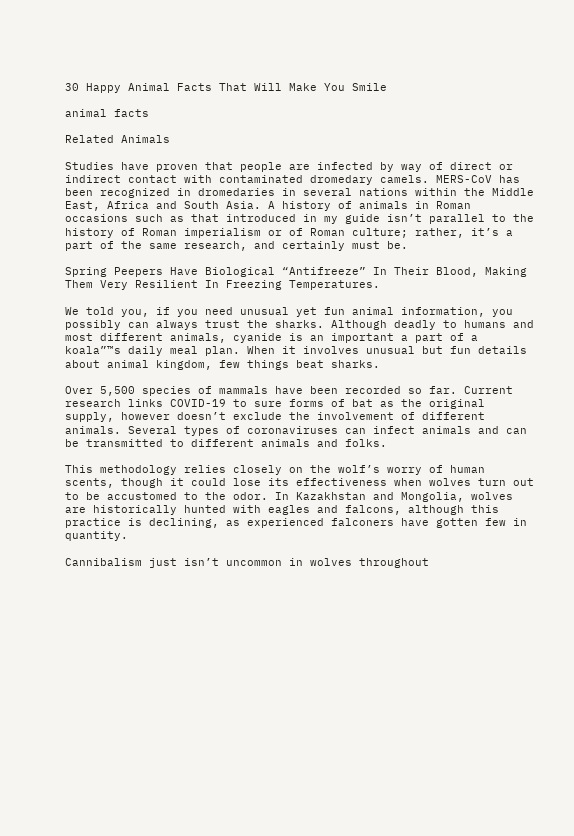30 Happy Animal Facts That Will Make You Smile

animal facts

Related Animals

Studies have proven that people are infected by way of direct or indirect contact with contaminated dromedary camels. MERS-CoV has been recognized in dromedaries in several nations within the Middle East, Africa and South Asia. A history of animals in Roman occasions such as that introduced in my guide isn’t parallel to the history of Roman imperialism or of Roman culture; rather, it’s a part of the same research, and certainly must be.

Spring Peepers Have Biological “Antifreeze” In Their Blood, Making Them Very Resilient In Freezing Temperatures.

We told you, if you need unusual yet fun animal information, you possibly can always trust the sharks. Although deadly to humans and most different animals, cyanide is an important a part of a koala”™s daily meal plan. When it involves unusual but fun details about animal kingdom, few things beat sharks.

Over 5,500 species of mammals have been recorded so far. Current research links COVID-19 to sure forms of bat as the original supply, however doesn’t exclude the involvement of different animals. Several types of coronaviruses can infect animals and can be transmitted to different animals and folks.

This methodology relies closely on the wolf’s worry of human scents, though it could lose its effectiveness when wolves turn out to be accustomed to the odor. In Kazakhstan and Mongolia, wolves are historically hunted with eagles and falcons, although this practice is declining, as experienced falconers have gotten few in quantity.

Cannibalism just isn’t uncommon in wolves throughout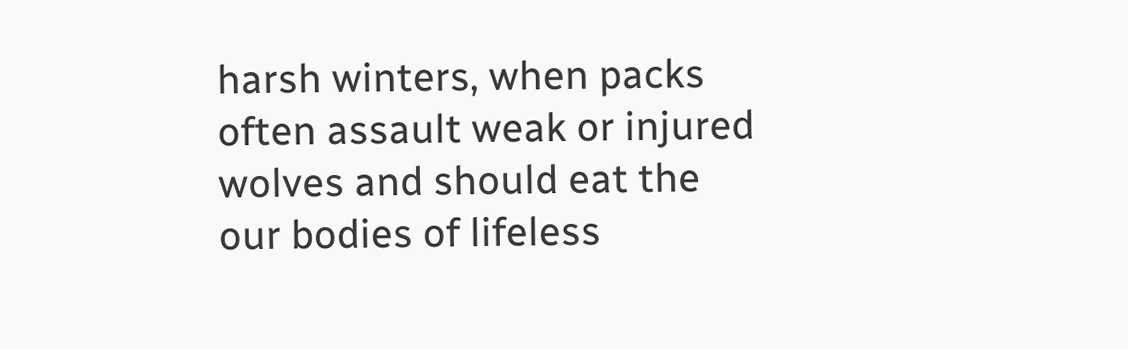harsh winters, when packs often assault weak or injured wolves and should eat the our bodies of lifeless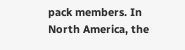pack members. In North America, the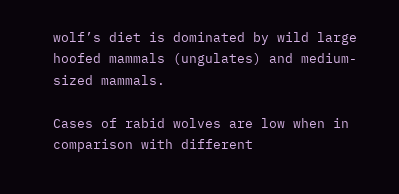wolf’s diet is dominated by wild large hoofed mammals (ungulates) and medium-sized mammals.

Cases of rabid wolves are low when in comparison with different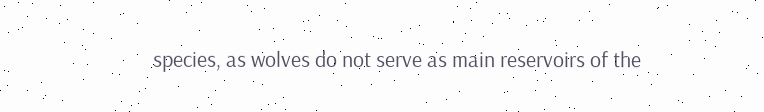species, as wolves do not serve as main reservoirs of the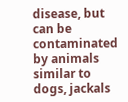disease, but can be contaminated by animals similar to dogs, jackals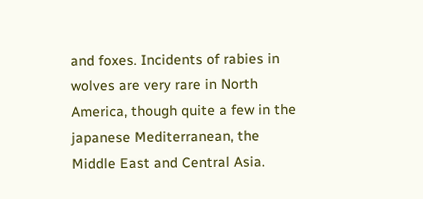and foxes. Incidents of rabies in wolves are very rare in North America, though quite a few in the japanese Mediterranean, the Middle East and Central Asia.